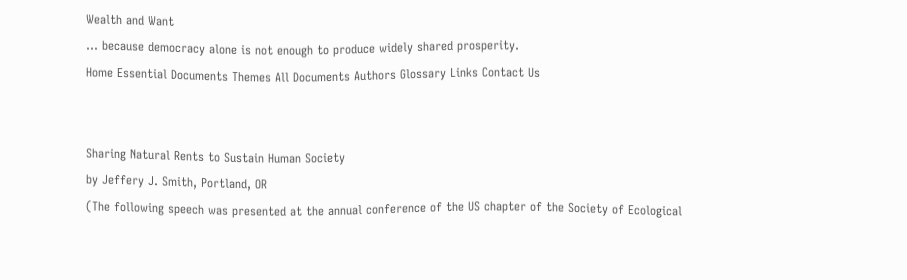Wealth and Want
... because democracy alone is not enough to produce widely shared prosperity.
Home Essential Documents Themes All Documents Authors Glossary Links Contact Us


Sharing Natural Rents to Sustain Human Society
by Jeffery J. Smith, Portland, OR
(The following speech was presented at the annual conference of the US chapter of the Society of Ecological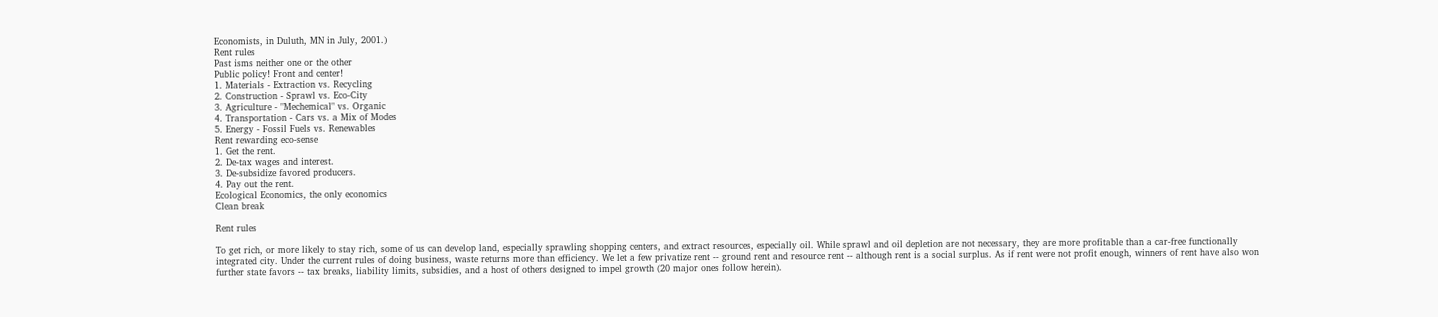Economists, in Duluth, MN in July, 2001.)
Rent rules
Past isms neither one or the other
Public policy! Front and center!
1. Materials - Extraction vs. Recycling
2. Construction - Sprawl vs. Eco-City
3. Agriculture - "Mechemical" vs. Organic
4. Transportation - Cars vs. a Mix of Modes
5. Energy - Fossil Fuels vs. Renewables
Rent rewarding eco-sense
1. Get the rent.
2. De-tax wages and interest.
3. De-subsidize favored producers.
4. Pay out the rent.
Ecological Economics, the only economics
Clean break

Rent rules

To get rich, or more likely to stay rich, some of us can develop land, especially sprawling shopping centers, and extract resources, especially oil. While sprawl and oil depletion are not necessary, they are more profitable than a car-free functionally integrated city. Under the current rules of doing business, waste returns more than efficiency. We let a few privatize rent -- ground rent and resource rent -- although rent is a social surplus. As if rent were not profit enough, winners of rent have also won further state favors -- tax breaks, liability limits, subsidies, and a host of others designed to impel growth (20 major ones follow herein).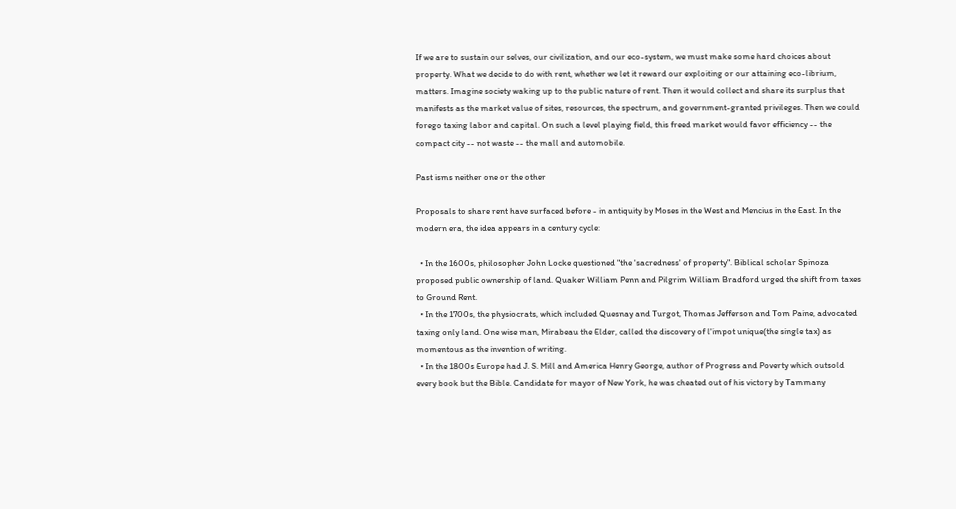If we are to sustain our selves, our civilization, and our eco-system, we must make some hard choices about property. What we decide to do with rent, whether we let it reward our exploiting or our attaining eco-librium, matters. Imagine society waking up to the public nature of rent. Then it would collect and share its surplus that manifests as the market value of sites, resources, the spectrum, and government-granted privileges. Then we could forego taxing labor and capital. On such a level playing field, this freed market would favor efficiency -- the compact city -- not waste -- the mall and automobile.

Past isms neither one or the other

Proposals to share rent have surfaced before - in antiquity by Moses in the West and Mencius in the East. In the modern era, the idea appears in a century cycle:

  • In the 1600s, philosopher John Locke questioned "the 'sacredness' of property". Biblical scholar Spinoza proposed public ownership of land. Quaker William Penn and Pilgrim William Bradford urged the shift from taxes to Ground Rent.
  • In the 1700s, the physiocrats, which included Quesnay and Turgot, Thomas Jefferson and Tom Paine, advocated taxing only land. One wise man, Mirabeau the Elder, called the discovery of l'impot unique(the single tax) as momentous as the invention of writing.
  • In the 1800s Europe had J. S. Mill and America Henry George, author of Progress and Poverty which outsold every book but the Bible. Candidate for mayor of New York, he was cheated out of his victory by Tammany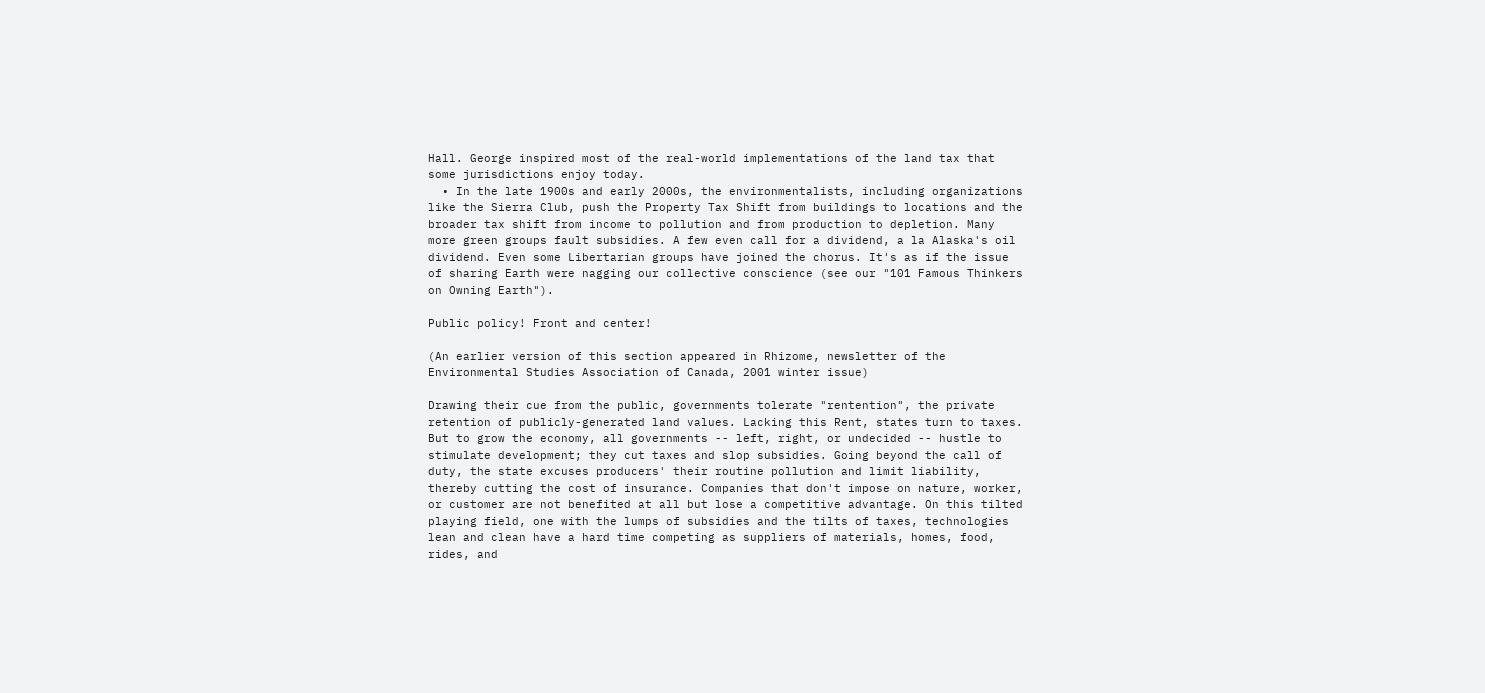Hall. George inspired most of the real-world implementations of the land tax that some jurisdictions enjoy today.
  • In the late 1900s and early 2000s, the environmentalists, including organizations like the Sierra Club, push the Property Tax Shift from buildings to locations and the broader tax shift from income to pollution and from production to depletion. Many more green groups fault subsidies. A few even call for a dividend, a la Alaska's oil dividend. Even some Libertarian groups have joined the chorus. It's as if the issue of sharing Earth were nagging our collective conscience (see our "101 Famous Thinkers on Owning Earth").

Public policy! Front and center!

(An earlier version of this section appeared in Rhizome, newsletter of the Environmental Studies Association of Canada, 2001 winter issue)

Drawing their cue from the public, governments tolerate "rentention", the private retention of publicly-generated land values. Lacking this Rent, states turn to taxes. But to grow the economy, all governments -- left, right, or undecided -- hustle to stimulate development; they cut taxes and slop subsidies. Going beyond the call of duty, the state excuses producers' their routine pollution and limit liability, thereby cutting the cost of insurance. Companies that don't impose on nature, worker, or customer are not benefited at all but lose a competitive advantage. On this tilted playing field, one with the lumps of subsidies and the tilts of taxes, technologies lean and clean have a hard time competing as suppliers of materials, homes, food, rides, and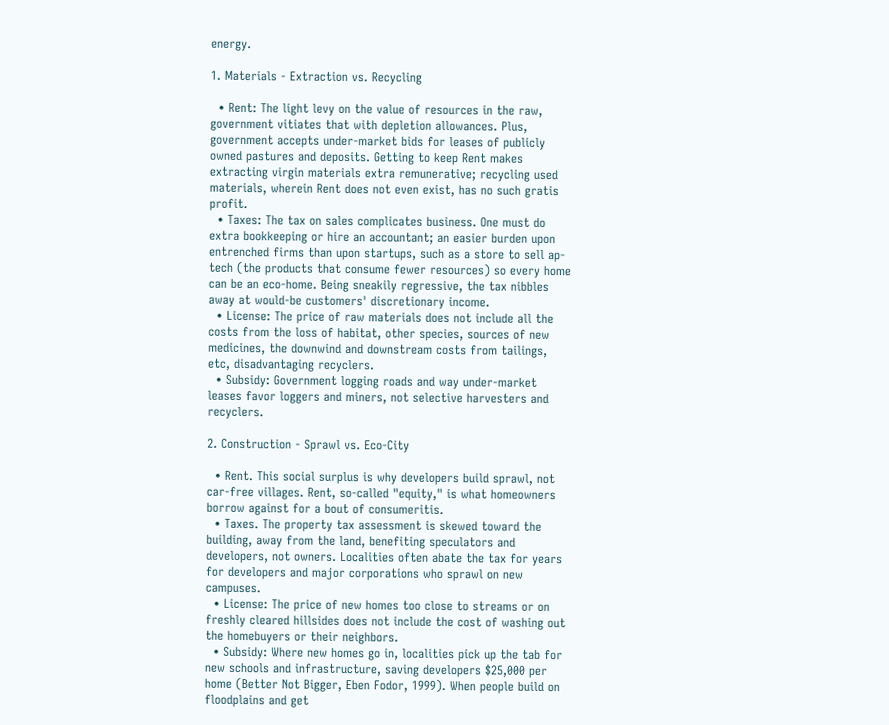energy.

1. Materials - Extraction vs. Recycling

  • Rent: The light levy on the value of resources in the raw, government vitiates that with depletion allowances. Plus, government accepts under-market bids for leases of publicly owned pastures and deposits. Getting to keep Rent makes extracting virgin materials extra remunerative; recycling used materials, wherein Rent does not even exist, has no such gratis profit.
  • Taxes: The tax on sales complicates business. One must do extra bookkeeping or hire an accountant; an easier burden upon entrenched firms than upon startups, such as a store to sell ap-tech (the products that consume fewer resources) so every home can be an eco-home. Being sneakily regressive, the tax nibbles away at would-be customers' discretionary income.
  • License: The price of raw materials does not include all the costs from the loss of habitat, other species, sources of new medicines, the downwind and downstream costs from tailings, etc, disadvantaging recyclers.
  • Subsidy: Government logging roads and way under-market leases favor loggers and miners, not selective harvesters and recyclers.

2. Construction - Sprawl vs. Eco-City

  • Rent. This social surplus is why developers build sprawl, not car-free villages. Rent, so-called "equity," is what homeowners borrow against for a bout of consumeritis.
  • Taxes. The property tax assessment is skewed toward the building, away from the land, benefiting speculators and developers, not owners. Localities often abate the tax for years for developers and major corporations who sprawl on new campuses.
  • License: The price of new homes too close to streams or on freshly cleared hillsides does not include the cost of washing out the homebuyers or their neighbors.
  • Subsidy: Where new homes go in, localities pick up the tab for new schools and infrastructure, saving developers $25,000 per home (Better Not Bigger, Eben Fodor, 1999). When people build on floodplains and get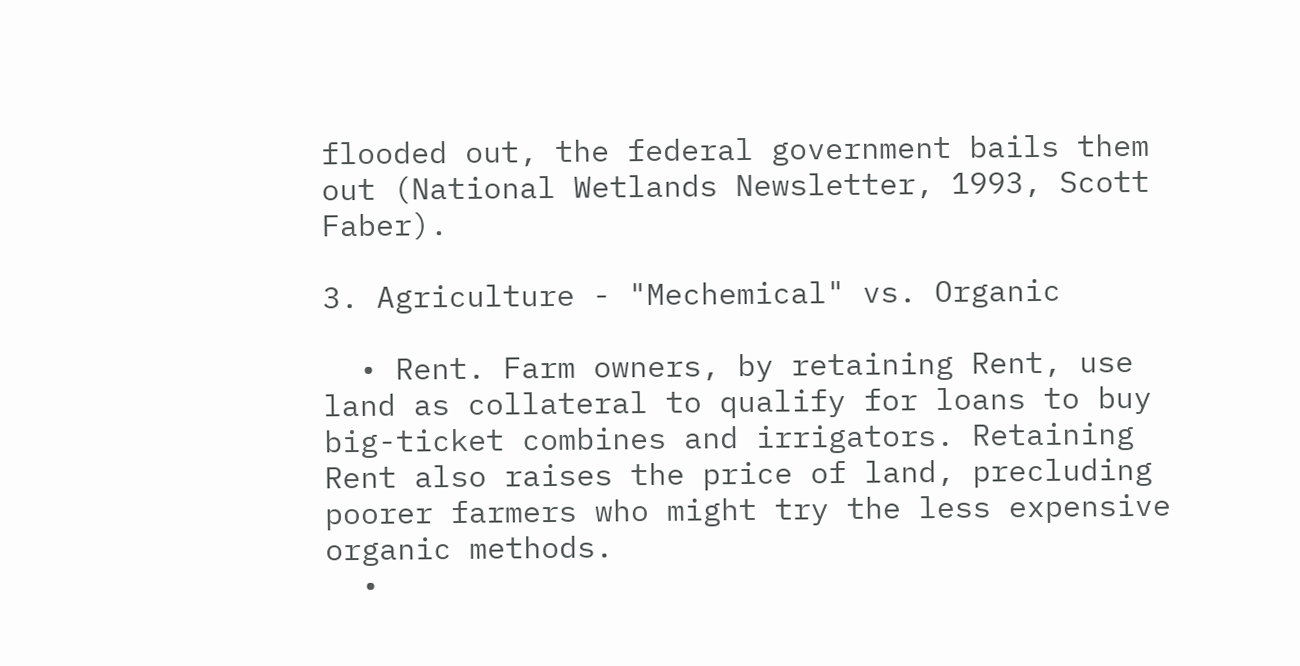flooded out, the federal government bails them out (National Wetlands Newsletter, 1993, Scott Faber).

3. Agriculture - "Mechemical" vs. Organic

  • Rent. Farm owners, by retaining Rent, use land as collateral to qualify for loans to buy big-ticket combines and irrigators. Retaining Rent also raises the price of land, precluding poorer farmers who might try the less expensive organic methods.
  •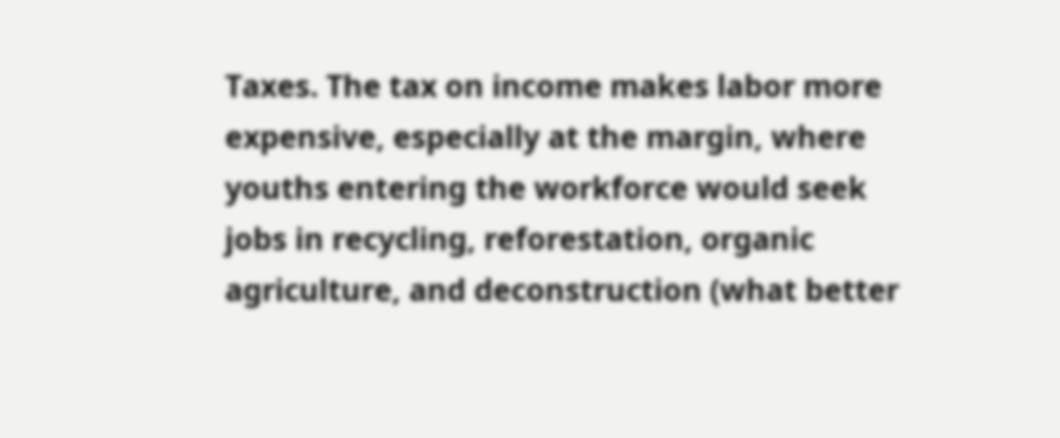Taxes. The tax on income makes labor more expensive, especially at the margin, where youths entering the workforce would seek jobs in recycling, reforestation, organic agriculture, and deconstruction (what better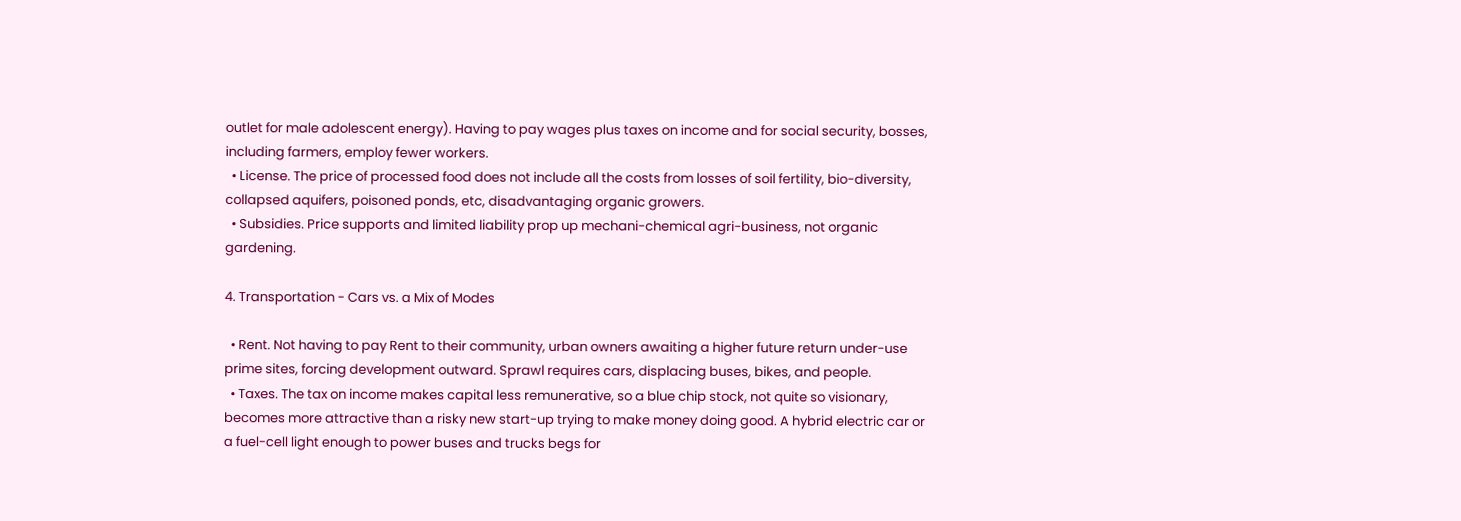outlet for male adolescent energy). Having to pay wages plus taxes on income and for social security, bosses, including farmers, employ fewer workers.
  • License. The price of processed food does not include all the costs from losses of soil fertility, bio-diversity, collapsed aquifers, poisoned ponds, etc, disadvantaging organic growers.
  • Subsidies. Price supports and limited liability prop up mechani-chemical agri-business, not organic gardening.

4. Transportation - Cars vs. a Mix of Modes

  • Rent. Not having to pay Rent to their community, urban owners awaiting a higher future return under-use prime sites, forcing development outward. Sprawl requires cars, displacing buses, bikes, and people.
  • Taxes. The tax on income makes capital less remunerative, so a blue chip stock, not quite so visionary, becomes more attractive than a risky new start-up trying to make money doing good. A hybrid electric car or a fuel-cell light enough to power buses and trucks begs for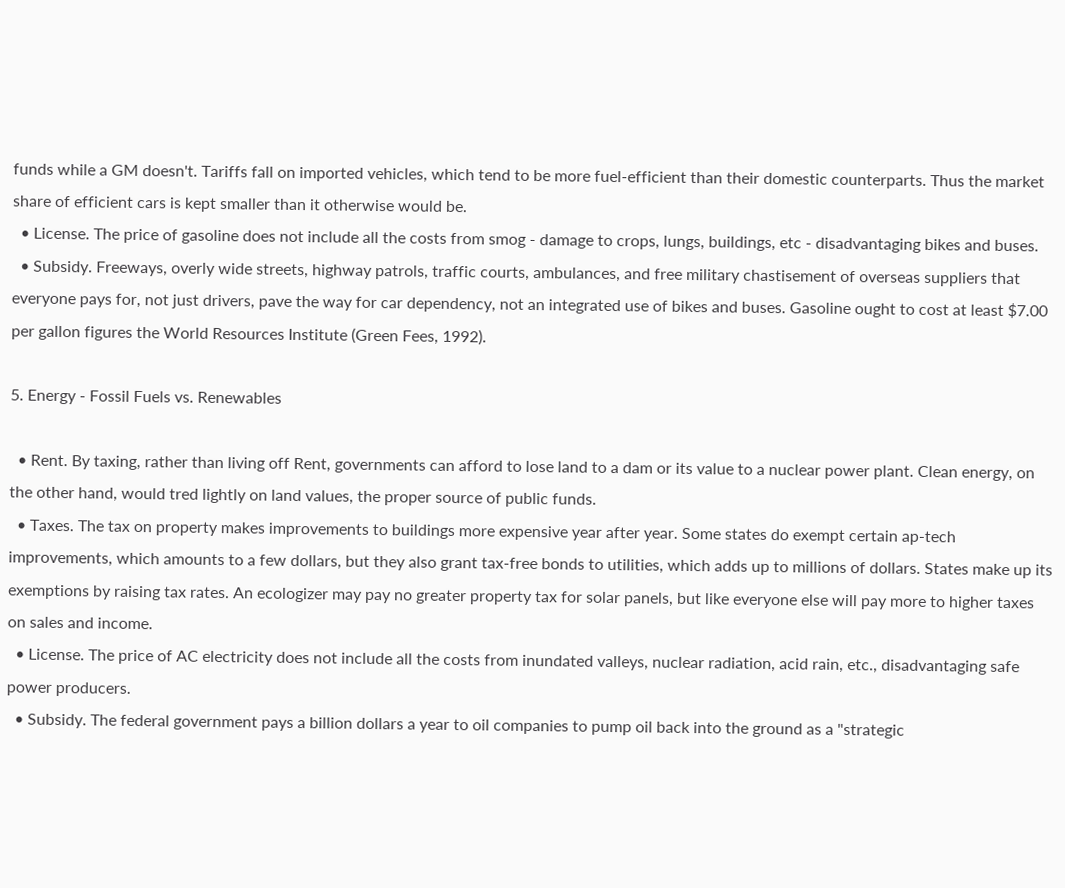funds while a GM doesn't. Tariffs fall on imported vehicles, which tend to be more fuel-efficient than their domestic counterparts. Thus the market share of efficient cars is kept smaller than it otherwise would be.
  • License. The price of gasoline does not include all the costs from smog - damage to crops, lungs, buildings, etc - disadvantaging bikes and buses.
  • Subsidy. Freeways, overly wide streets, highway patrols, traffic courts, ambulances, and free military chastisement of overseas suppliers that everyone pays for, not just drivers, pave the way for car dependency, not an integrated use of bikes and buses. Gasoline ought to cost at least $7.00 per gallon figures the World Resources Institute (Green Fees, 1992).

5. Energy - Fossil Fuels vs. Renewables

  • Rent. By taxing, rather than living off Rent, governments can afford to lose land to a dam or its value to a nuclear power plant. Clean energy, on the other hand, would tred lightly on land values, the proper source of public funds.
  • Taxes. The tax on property makes improvements to buildings more expensive year after year. Some states do exempt certain ap-tech improvements, which amounts to a few dollars, but they also grant tax-free bonds to utilities, which adds up to millions of dollars. States make up its exemptions by raising tax rates. An ecologizer may pay no greater property tax for solar panels, but like everyone else will pay more to higher taxes on sales and income.
  • License. The price of AC electricity does not include all the costs from inundated valleys, nuclear radiation, acid rain, etc., disadvantaging safe power producers.
  • Subsidy. The federal government pays a billion dollars a year to oil companies to pump oil back into the ground as a "strategic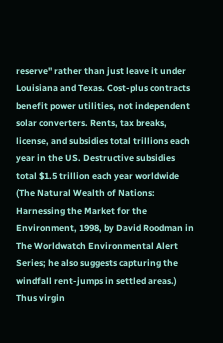reserve" rather than just leave it under Louisiana and Texas. Cost-plus contracts benefit power utilities, not independent solar converters. Rents, tax breaks, license, and subsidies total trillions each year in the US. Destructive subsidies total $1.5 trillion each year worldwide (The Natural Wealth of Nations: Harnessing the Market for the Environment, 1998, by David Roodman in The Worldwatch Environmental Alert Series; he also suggests capturing the windfall rent-jumps in settled areas.) Thus virgin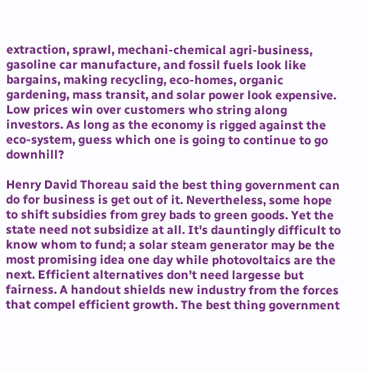extraction, sprawl, mechani-chemical agri-business, gasoline car manufacture, and fossil fuels look like bargains, making recycling, eco-homes, organic gardening, mass transit, and solar power look expensive. Low prices win over customers who string along investors. As long as the economy is rigged against the eco-system, guess which one is going to continue to go downhill?

Henry David Thoreau said the best thing government can do for business is get out of it. Nevertheless, some hope to shift subsidies from grey bads to green goods. Yet the state need not subsidize at all. It's dauntingly difficult to know whom to fund; a solar steam generator may be the most promising idea one day while photovoltaics are the next. Efficient alternatives don't need largesse but fairness. A handout shields new industry from the forces that compel efficient growth. The best thing government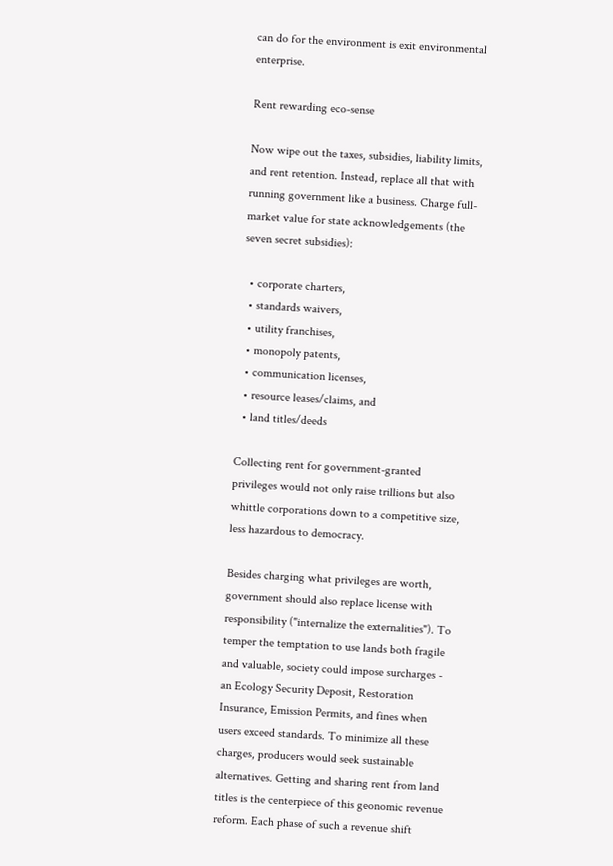can do for the environment is exit environmental enterprise.

Rent rewarding eco-sense

Now wipe out the taxes, subsidies, liability limits, and rent retention. Instead, replace all that with running government like a business. Charge full-market value for state acknowledgements (the seven secret subsidies):

  • corporate charters,
  • standards waivers,
  • utility franchises,
  • monopoly patents,
  • communication licenses,
  • resource leases/claims, and
  • land titles/deeds

Collecting rent for government-granted privileges would not only raise trillions but also whittle corporations down to a competitive size, less hazardous to democracy.

Besides charging what privileges are worth, government should also replace license with responsibility ("internalize the externalities"). To temper the temptation to use lands both fragile and valuable, society could impose surcharges - an Ecology Security Deposit, Restoration Insurance, Emission Permits, and fines when users exceed standards. To minimize all these charges, producers would seek sustainable alternatives. Getting and sharing rent from land titles is the centerpiece of this geonomic revenue reform. Each phase of such a revenue shift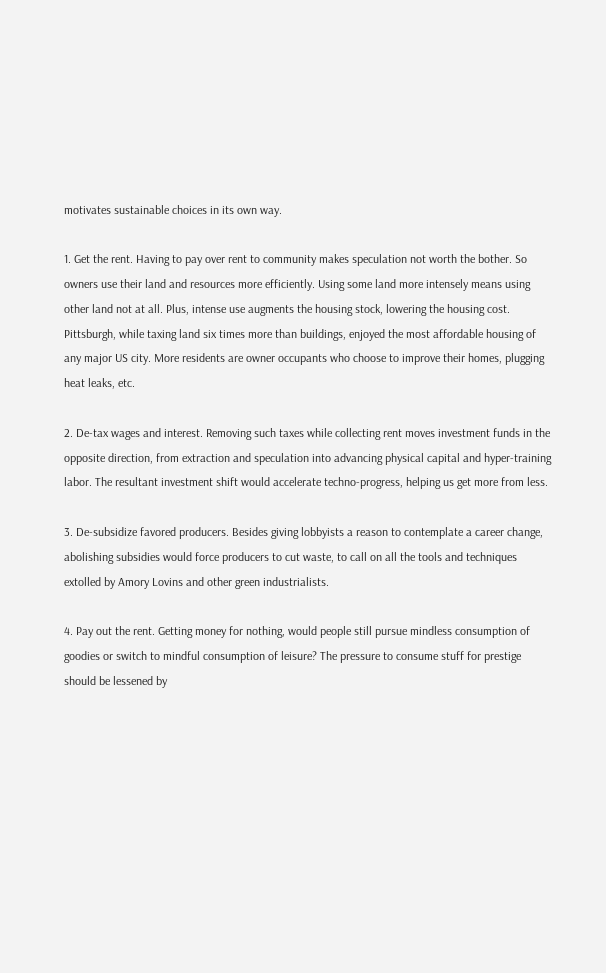motivates sustainable choices in its own way.

1. Get the rent. Having to pay over rent to community makes speculation not worth the bother. So owners use their land and resources more efficiently. Using some land more intensely means using other land not at all. Plus, intense use augments the housing stock, lowering the housing cost. Pittsburgh, while taxing land six times more than buildings, enjoyed the most affordable housing of any major US city. More residents are owner occupants who choose to improve their homes, plugging heat leaks, etc.

2. De-tax wages and interest. Removing such taxes while collecting rent moves investment funds in the opposite direction, from extraction and speculation into advancing physical capital and hyper-training labor. The resultant investment shift would accelerate techno-progress, helping us get more from less.

3. De-subsidize favored producers. Besides giving lobbyists a reason to contemplate a career change, abolishing subsidies would force producers to cut waste, to call on all the tools and techniques extolled by Amory Lovins and other green industrialists.

4. Pay out the rent. Getting money for nothing, would people still pursue mindless consumption of goodies or switch to mindful consumption of leisure? The pressure to consume stuff for prestige should be lessened by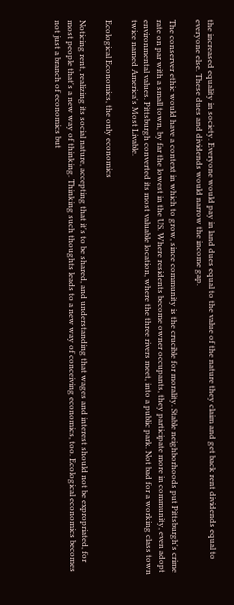the increased equality in society. Everyone would pay in land dues equal to the value of the nature they claim and get back rent dividends equal to everyone else. These dues and dividends would narrow the income gap.

The conserver ethic would have a context in which to grow, since community is the crucible for morality. Stable neighborhoods put Pittsburgh's crime rate on par with a small town, by far the lowest in the US. Where residents become owner occupants, they participate more in community, even adopt environmental values. Pittsburgh converted its most valuable location, where the three rivers meet, into a public park. Not bad for a working class town twice named America's Most Livable.

Ecological Economics, the only economics

Noticing rent, realizing its social nature, accepting that it's to be shared, and understanding that wages and interest should not be expropriated, for most people that's a new way of thinking. Thinking such thoughts leads to a new way of conceiving economics, too. Ecological economics becomes not just a branch of economics but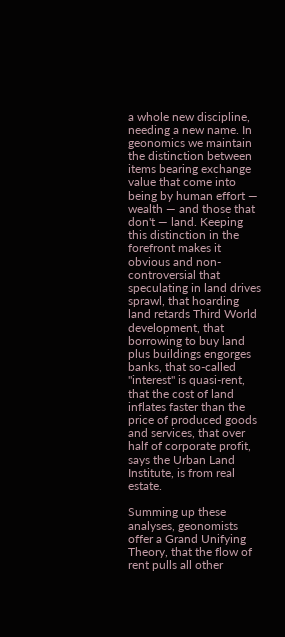a whole new discipline, needing a new name. In geonomics we maintain the distinction between items bearing exchange value that come into being by human effort — wealth — and those that don't — land. Keeping this distinction in the forefront makes it obvious and non-controversial that speculating in land drives sprawl, that hoarding land retards Third World development, that borrowing to buy land plus buildings engorges banks, that so-called "interest" is quasi-rent, that the cost of land inflates faster than the price of produced goods and services, that over half of corporate profit, says the Urban Land Institute, is from real estate.

Summing up these analyses, geonomists offer a Grand Unifying Theory, that the flow of rent pulls all other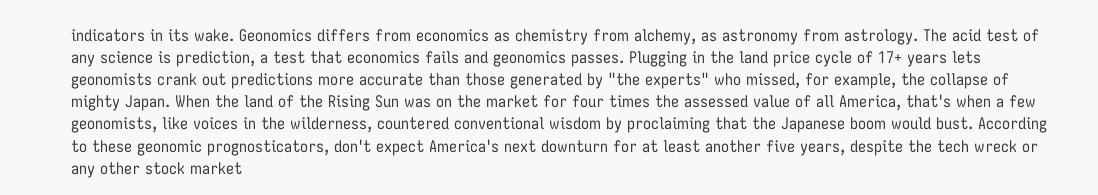indicators in its wake. Geonomics differs from economics as chemistry from alchemy, as astronomy from astrology. The acid test of any science is prediction, a test that economics fails and geonomics passes. Plugging in the land price cycle of 17+ years lets geonomists crank out predictions more accurate than those generated by "the experts" who missed, for example, the collapse of mighty Japan. When the land of the Rising Sun was on the market for four times the assessed value of all America, that's when a few geonomists, like voices in the wilderness, countered conventional wisdom by proclaiming that the Japanese boom would bust. According to these geonomic prognosticators, don't expect America's next downturn for at least another five years, despite the tech wreck or any other stock market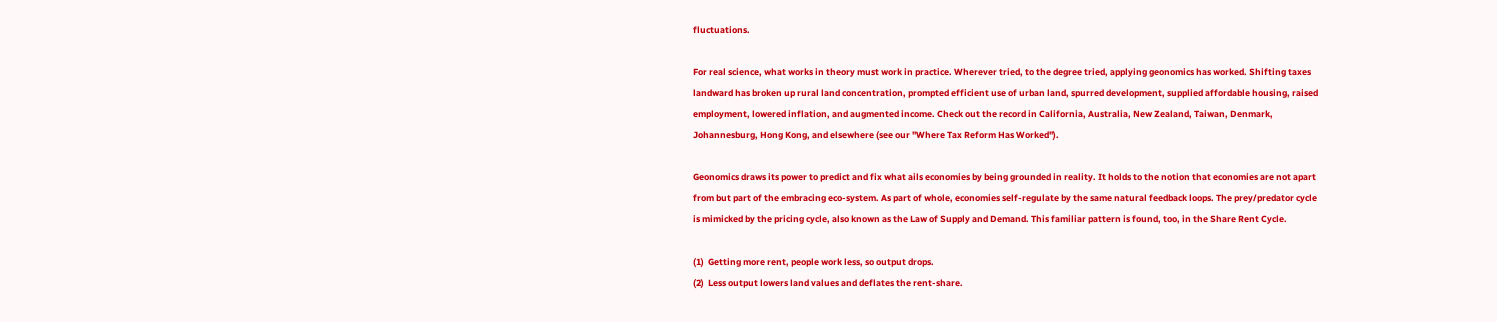fluctuations.

For real science, what works in theory must work in practice. Wherever tried, to the degree tried, applying geonomics has worked. Shifting taxes landward has broken up rural land concentration, prompted efficient use of urban land, spurred development, supplied affordable housing, raised employment, lowered inflation, and augmented income. Check out the record in California, Australia, New Zealand, Taiwan, Denmark, Johannesburg, Hong Kong, and elsewhere (see our "Where Tax Reform Has Worked").

Geonomics draws its power to predict and fix what ails economies by being grounded in reality. It holds to the notion that economies are not apart from but part of the embracing eco-system. As part of whole, economies self-regulate by the same natural feedback loops. The prey/predator cycle is mimicked by the pricing cycle, also known as the Law of Supply and Demand. This familiar pattern is found, too, in the Share Rent Cycle.

(1)  Getting more rent, people work less, so output drops.
(2)  Less output lowers land values and deflates the rent-share.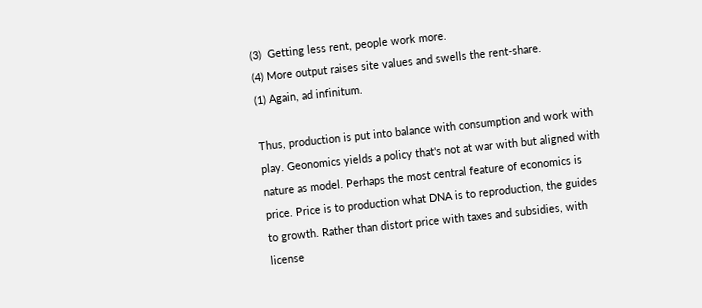(3)  Getting less rent, people work more.
(4) More output raises site values and swells the rent-share.
(1) Again, ad infinitum.

Thus, production is put into balance with consumption and work with play. Geonomics yields a policy that's not at war with but aligned with nature as model. Perhaps the most central feature of economics is price. Price is to production what DNA is to reproduction, the guides to growth. Rather than distort price with taxes and subsidies, with license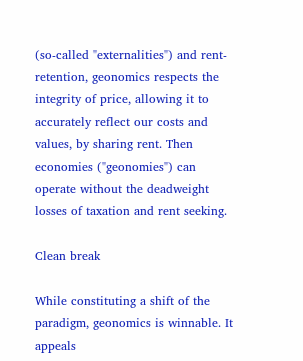(so-called "externalities") and rent-retention, geonomics respects the integrity of price, allowing it to accurately reflect our costs and values, by sharing rent. Then economies ("geonomies") can operate without the deadweight losses of taxation and rent seeking.

Clean break

While constituting a shift of the paradigm, geonomics is winnable. It appeals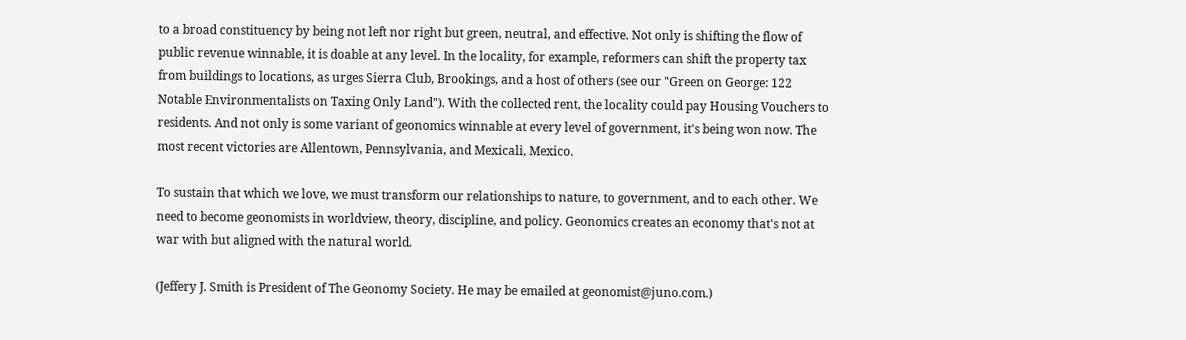to a broad constituency by being not left nor right but green, neutral, and effective. Not only is shifting the flow of public revenue winnable, it is doable at any level. In the locality, for example, reformers can shift the property tax from buildings to locations, as urges Sierra Club, Brookings, and a host of others (see our "Green on George: 122 Notable Environmentalists on Taxing Only Land"). With the collected rent, the locality could pay Housing Vouchers to residents. And not only is some variant of geonomics winnable at every level of government, it's being won now. The most recent victories are Allentown, Pennsylvania, and Mexicali, Mexico.

To sustain that which we love, we must transform our relationships to nature, to government, and to each other. We need to become geonomists in worldview, theory, discipline, and policy. Geonomics creates an economy that's not at war with but aligned with the natural world.

(Jeffery J. Smith is President of The Geonomy Society. He may be emailed at geonomist@juno.com.)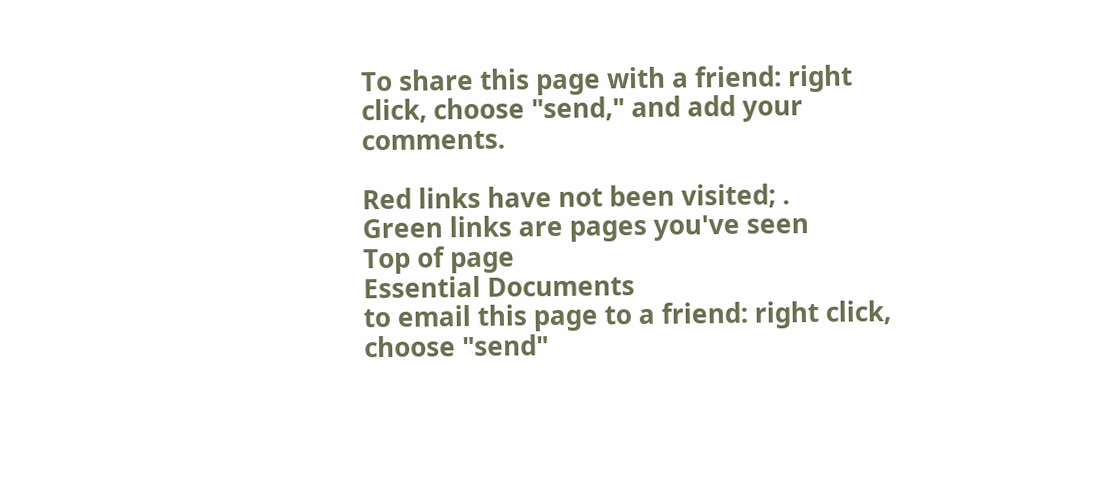To share this page with a friend: right click, choose "send," and add your comments.

Red links have not been visited; .
Green links are pages you've seen
Top of page
Essential Documents
to email this page to a friend: right click, choose "send"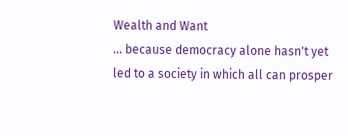Wealth and Want
... because democracy alone hasn't yet led to a society in which all can prosper